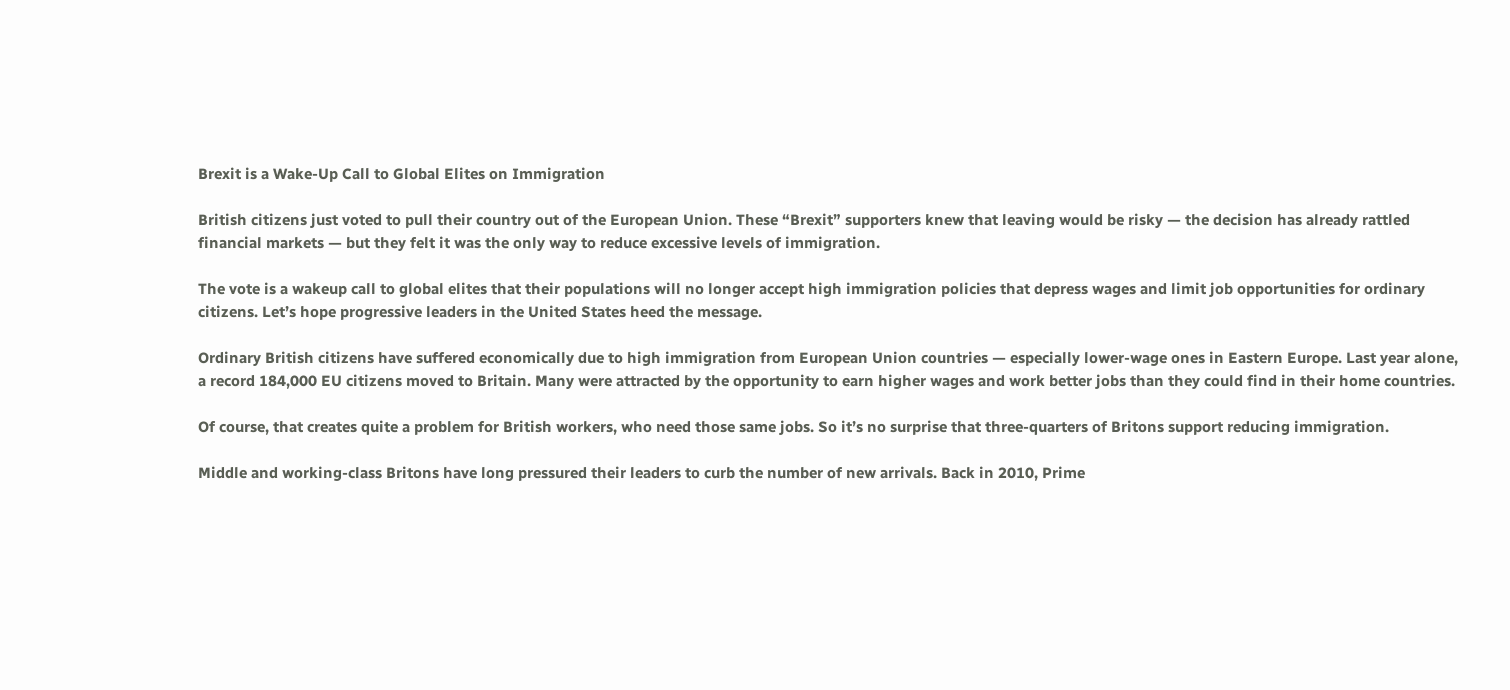Brexit is a Wake-Up Call to Global Elites on Immigration

British citizens just voted to pull their country out of the European Union. These “Brexit” supporters knew that leaving would be risky — the decision has already rattled financial markets — but they felt it was the only way to reduce excessive levels of immigration.

The vote is a wakeup call to global elites that their populations will no longer accept high immigration policies that depress wages and limit job opportunities for ordinary citizens. Let’s hope progressive leaders in the United States heed the message.

Ordinary British citizens have suffered economically due to high immigration from European Union countries — especially lower-wage ones in Eastern Europe. Last year alone, a record 184,000 EU citizens moved to Britain. Many were attracted by the opportunity to earn higher wages and work better jobs than they could find in their home countries.

Of course, that creates quite a problem for British workers, who need those same jobs. So it’s no surprise that three-quarters of Britons support reducing immigration.

Middle and working-class Britons have long pressured their leaders to curb the number of new arrivals. Back in 2010, Prime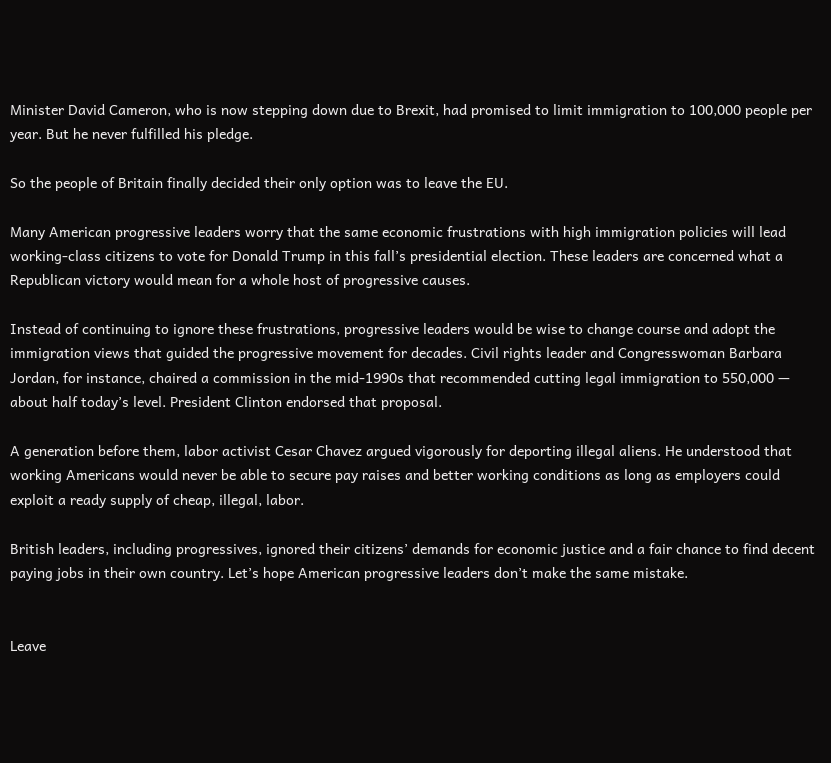Minister David Cameron, who is now stepping down due to Brexit, had promised to limit immigration to 100,000 people per year. But he never fulfilled his pledge.

So the people of Britain finally decided their only option was to leave the EU.

Many American progressive leaders worry that the same economic frustrations with high immigration policies will lead working-class citizens to vote for Donald Trump in this fall’s presidential election. These leaders are concerned what a Republican victory would mean for a whole host of progressive causes.

Instead of continuing to ignore these frustrations, progressive leaders would be wise to change course and adopt the immigration views that guided the progressive movement for decades. Civil rights leader and Congresswoman Barbara Jordan, for instance, chaired a commission in the mid-1990s that recommended cutting legal immigration to 550,000 — about half today’s level. President Clinton endorsed that proposal.

A generation before them, labor activist Cesar Chavez argued vigorously for deporting illegal aliens. He understood that working Americans would never be able to secure pay raises and better working conditions as long as employers could exploit a ready supply of cheap, illegal, labor.

British leaders, including progressives, ignored their citizens’ demands for economic justice and a fair chance to find decent paying jobs in their own country. Let’s hope American progressive leaders don’t make the same mistake.


Leave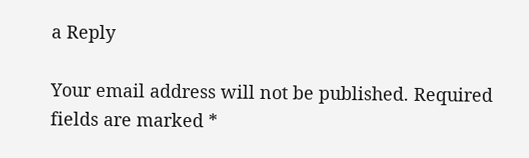a Reply

Your email address will not be published. Required fields are marked *